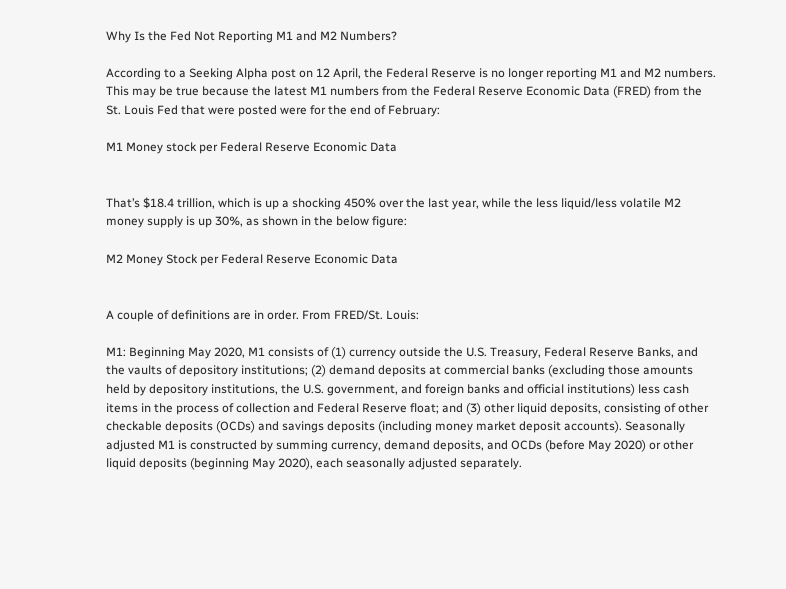Why Is the Fed Not Reporting M1 and M2 Numbers?

According to a Seeking Alpha post on 12 April, the Federal Reserve is no longer reporting M1 and M2 numbers. This may be true because the latest M1 numbers from the Federal Reserve Economic Data (FRED) from the St. Louis Fed that were posted were for the end of February:

M1 Money stock per Federal Reserve Economic Data


That’s $18.4 trillion, which is up a shocking 450% over the last year, while the less liquid/less volatile M2 money supply is up 30%, as shown in the below figure:

M2 Money Stock per Federal Reserve Economic Data


A couple of definitions are in order. From FRED/St. Louis:

M1: Beginning May 2020, M1 consists of (1) currency outside the U.S. Treasury, Federal Reserve Banks, and the vaults of depository institutions; (2) demand deposits at commercial banks (excluding those amounts held by depository institutions, the U.S. government, and foreign banks and official institutions) less cash items in the process of collection and Federal Reserve float; and (3) other liquid deposits, consisting of other checkable deposits (OCDs) and savings deposits (including money market deposit accounts). Seasonally adjusted M1 is constructed by summing currency, demand deposits, and OCDs (before May 2020) or other liquid deposits (beginning May 2020), each seasonally adjusted separately.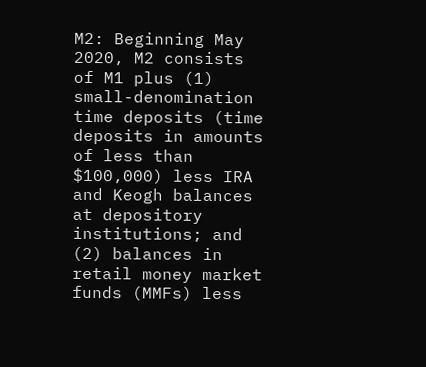M2: Beginning May 2020, M2 consists of M1 plus (1) small-denomination time deposits (time deposits in amounts of less than $100,000) less IRA and Keogh balances at depository institutions; and (2) balances in retail money market funds (MMFs) less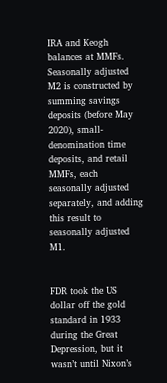IRA and Keogh balances at MMFs. Seasonally adjusted M2 is constructed by summing savings deposits (before May 2020), small-denomination time deposits, and retail MMFs, each seasonally adjusted separately, and adding this result to seasonally adjusted M1.


FDR took the US dollar off the gold standard in 1933 during the Great Depression, but it wasn’t until Nixon’s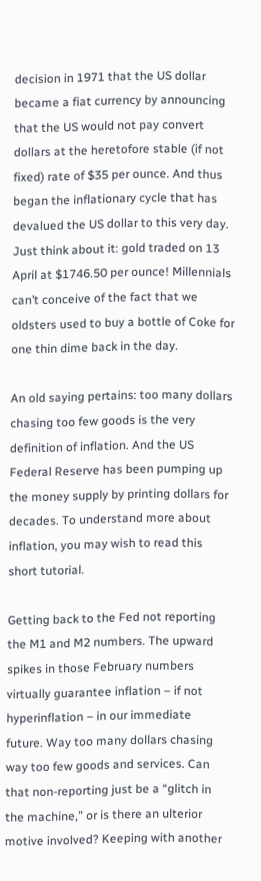decision in 1971 that the US dollar became a fiat currency by announcing that the US would not pay convert dollars at the heretofore stable (if not fixed) rate of $35 per ounce. And thus began the inflationary cycle that has devalued the US dollar to this very day. Just think about it: gold traded on 13 April at $1746.50 per ounce! Millennials can’t conceive of the fact that we oldsters used to buy a bottle of Coke for one thin dime back in the day.

An old saying pertains: too many dollars chasing too few goods is the very definition of inflation. And the US Federal Reserve has been pumping up the money supply by printing dollars for decades. To understand more about inflation, you may wish to read this short tutorial.

Getting back to the Fed not reporting the M1 and M2 numbers. The upward spikes in those February numbers virtually guarantee inflation – if not hyperinflation – in our immediate future. Way too many dollars chasing way too few goods and services. Can that non-reporting just be a “glitch in the machine,” or is there an ulterior motive involved? Keeping with another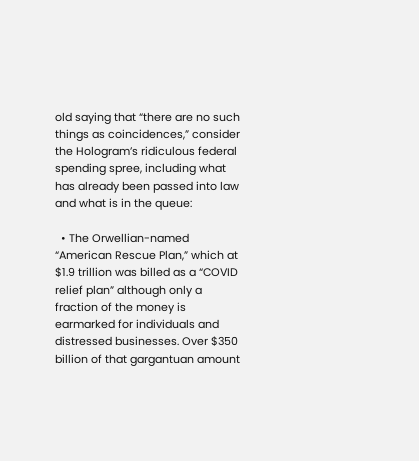old saying that “there are no such things as coincidences,” consider the Hologram’s ridiculous federal spending spree, including what has already been passed into law and what is in the queue:

  • The Orwellian-named “American Rescue Plan,” which at $1.9 trillion was billed as a “COVID relief plan” although only a fraction of the money is earmarked for individuals and distressed businesses. Over $350 billion of that gargantuan amount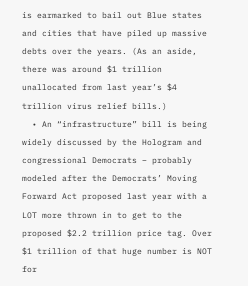is earmarked to bail out Blue states and cities that have piled up massive debts over the years. (As an aside, there was around $1 trillion unallocated from last year’s $4 trillion virus relief bills.)
  • An “infrastructure” bill is being widely discussed by the Hologram and congressional Democrats – probably modeled after the Democrats’ Moving Forward Act proposed last year with a LOT more thrown in to get to the proposed $2.2 trillion price tag. Over $1 trillion of that huge number is NOT for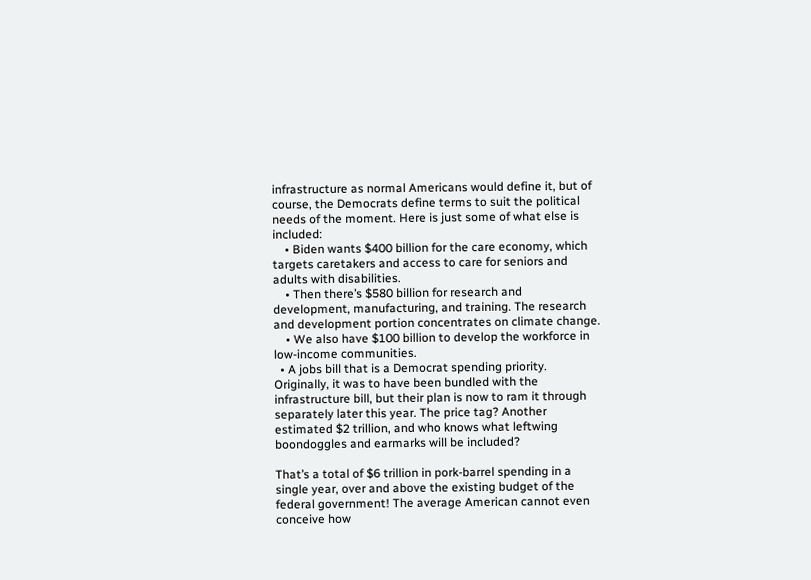infrastructure as normal Americans would define it, but of course, the Democrats define terms to suit the political needs of the moment. Here is just some of what else is included:
    • Biden wants $400 billion for the care economy, which targets caretakers and access to care for seniors and adults with disabilities.
    • Then there’s $580 billion for research and development, manufacturing, and training. The research and development portion concentrates on climate change.
    • We also have $100 billion to develop the workforce in low-income communities.
  • A jobs bill that is a Democrat spending priority. Originally, it was to have been bundled with the infrastructure bill, but their plan is now to ram it through separately later this year. The price tag? Another estimated $2 trillion, and who knows what leftwing boondoggles and earmarks will be included?

That’s a total of $6 trillion in pork-barrel spending in a single year, over and above the existing budget of the federal government! The average American cannot even conceive how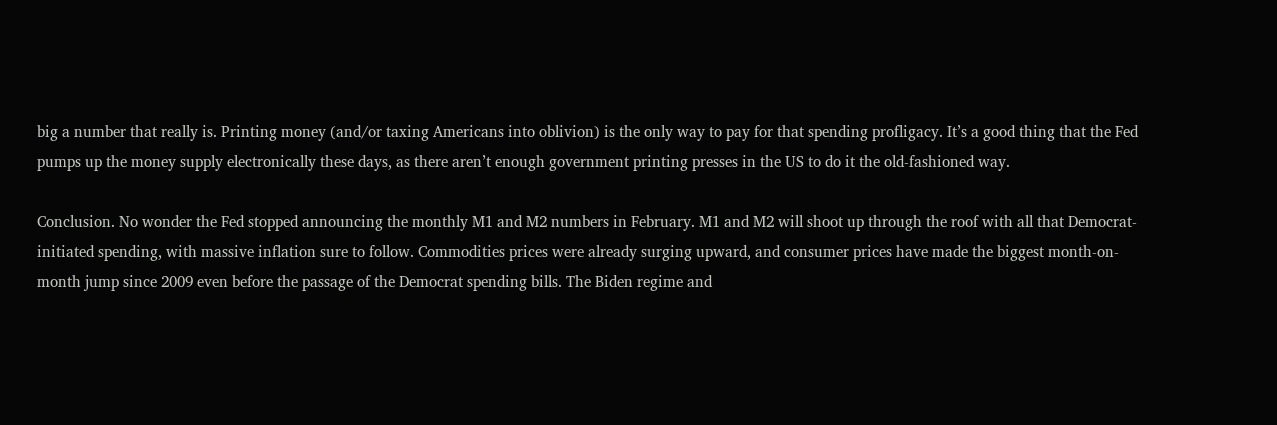big a number that really is. Printing money (and/or taxing Americans into oblivion) is the only way to pay for that spending profligacy. It’s a good thing that the Fed pumps up the money supply electronically these days, as there aren’t enough government printing presses in the US to do it the old-fashioned way.

Conclusion. No wonder the Fed stopped announcing the monthly M1 and M2 numbers in February. M1 and M2 will shoot up through the roof with all that Democrat-initiated spending, with massive inflation sure to follow. Commodities prices were already surging upward, and consumer prices have made the biggest month-on-month jump since 2009 even before the passage of the Democrat spending bills. The Biden regime and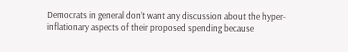Democrats in general don’t want any discussion about the hyper-inflationary aspects of their proposed spending because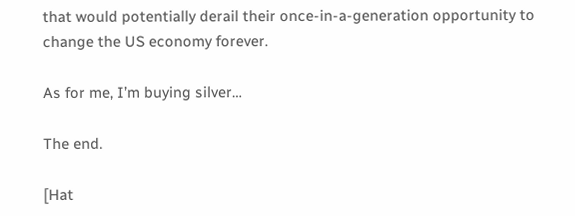that would potentially derail their once-in-a-generation opportunity to change the US economy forever.

As for me, I’m buying silver…

The end.

[Hat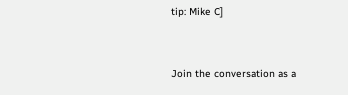tip: Mike C]


Join the conversation as a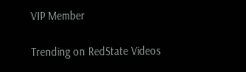VIP Member

Trending on RedState Videos